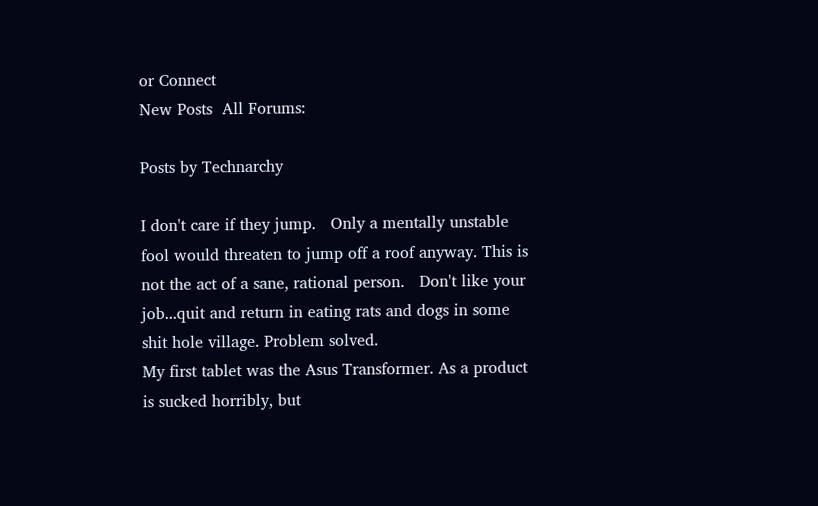or Connect
New Posts  All Forums:

Posts by Technarchy

I don't care if they jump.   Only a mentally unstable fool would threaten to jump off a roof anyway. This is not the act of a sane, rational person.   Don't like your job...quit and return in eating rats and dogs in some shit hole village. Problem solved.
My first tablet was the Asus Transformer. As a product is sucked horribly, but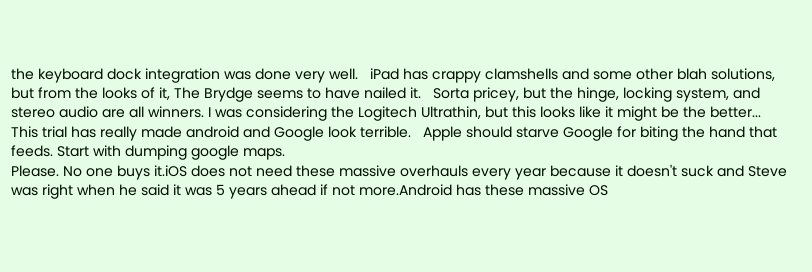the keyboard dock integration was done very well.   iPad has crappy clamshells and some other blah solutions, but from the looks of it, The Brydge seems to have nailed it.   Sorta pricey, but the hinge, locking system, and stereo audio are all winners. I was considering the Logitech Ultrathin, but this looks like it might be the better...
This trial has really made android and Google look terrible.   Apple should starve Google for biting the hand that feeds. Start with dumping google maps.
Please. No one buys it.iOS does not need these massive overhauls every year because it doesn't suck and Steve was right when he said it was 5 years ahead if not more.Android has these massive OS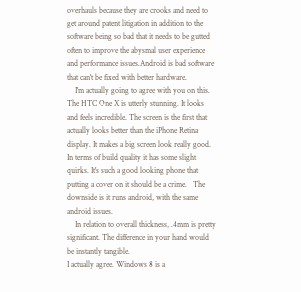overhauls because they are crooks and need to get around patent litigation in addition to the software being so bad that it needs to be gutted often to improve the abysmal user experience and performance issues.Android is bad software that can't be fixed with better hardware.
    I'm actually going to agree with you on this.    The HTC One X is utterly stunning. It looks and feels incredible. The screen is the first that actually looks better than the iPhone Retina display. It makes a big screen look really good. In terms of build quality it has some slight quirks. It's such a good looking phone that putting a cover on it should be a crime.   The downside is it runs android, with the same android issues.
    In relation to overall thickness, .4mm is pretty significant. The difference in your hand would be instantly tangible.
I actually agree. Windows 8 is a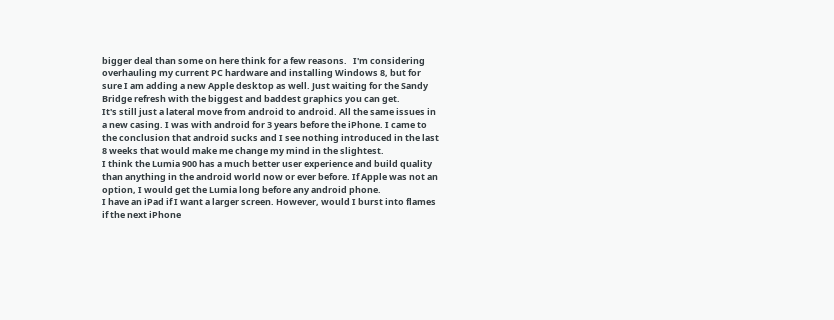bigger deal than some on here think for a few reasons.   I'm considering overhauling my current PC hardware and installing Windows 8, but for sure I am adding a new Apple desktop as well. Just waiting for the Sandy Bridge refresh with the biggest and baddest graphics you can get.
It's still just a lateral move from android to android. All the same issues in a new casing. I was with android for 3 years before the iPhone. I came to the conclusion that android sucks and I see nothing introduced in the last 8 weeks that would make me change my mind in the slightest.
I think the Lumia 900 has a much better user experience and build quality than anything in the android world now or ever before. If Apple was not an option, I would get the Lumia long before any android phone.
I have an iPad if I want a larger screen. However, would I burst into flames if the next iPhone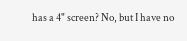has a 4" screen? No, but I have no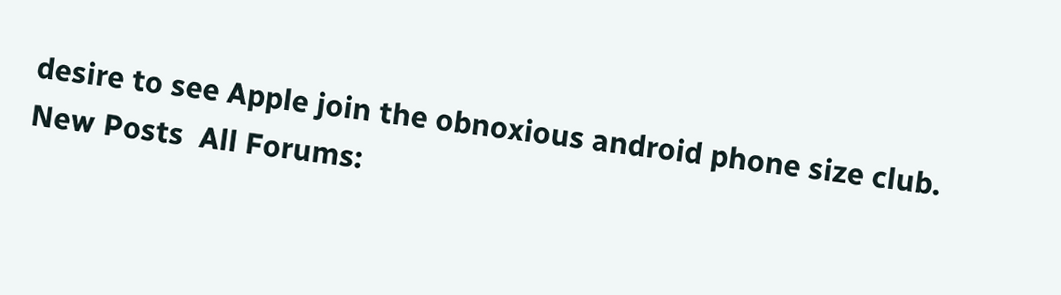desire to see Apple join the obnoxious android phone size club.
New Posts  All Forums: